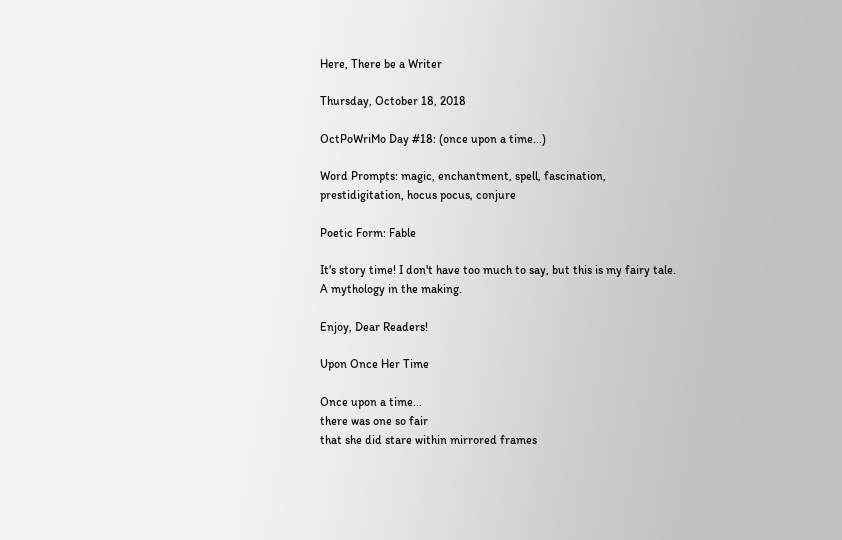Here, There be a Writer

Thursday, October 18, 2018

OctPoWriMo Day #18: (once upon a time...)

Word Prompts: magic, enchantment, spell, fascination, prestidigitation, hocus pocus, conjure

Poetic Form: Fable

It's story time! I don't have too much to say, but this is my fairy tale. A mythology in the making.

Enjoy, Dear Readers!

Upon Once Her Time

Once upon a time...
there was one so fair
that she did stare within mirrored frames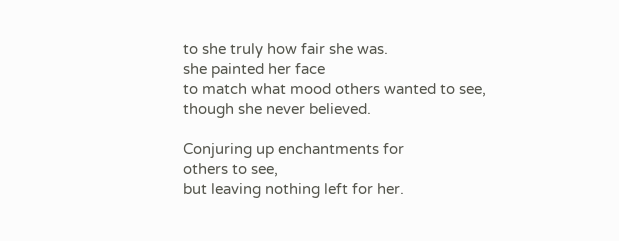to she truly how fair she was.
she painted her face
to match what mood others wanted to see,
though she never believed.

Conjuring up enchantments for
others to see,
but leaving nothing left for her.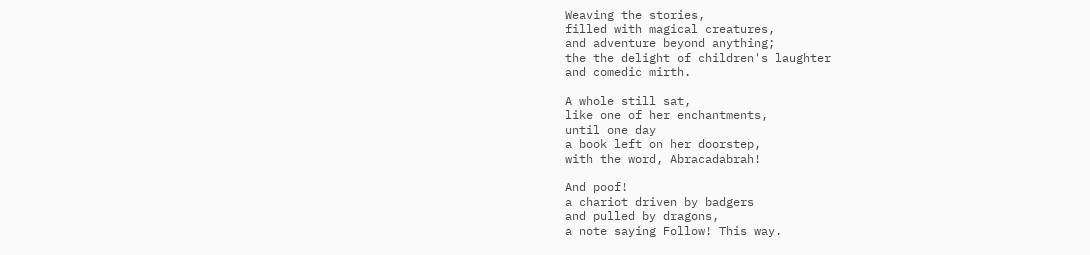Weaving the stories,
filled with magical creatures,
and adventure beyond anything;
the the delight of children's laughter
and comedic mirth.

A whole still sat,
like one of her enchantments,
until one day
a book left on her doorstep,
with the word, Abracadabrah!

And poof!
a chariot driven by badgers
and pulled by dragons,
a note saying Follow! This way.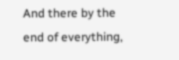And there by the end of everything,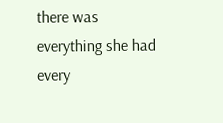there was everything she had every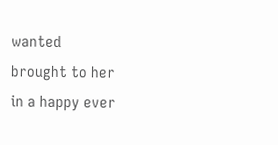wanted
brought to her
in a happy ever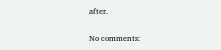after.

No comments: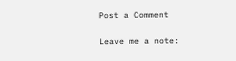Post a Comment

Leave me a note: